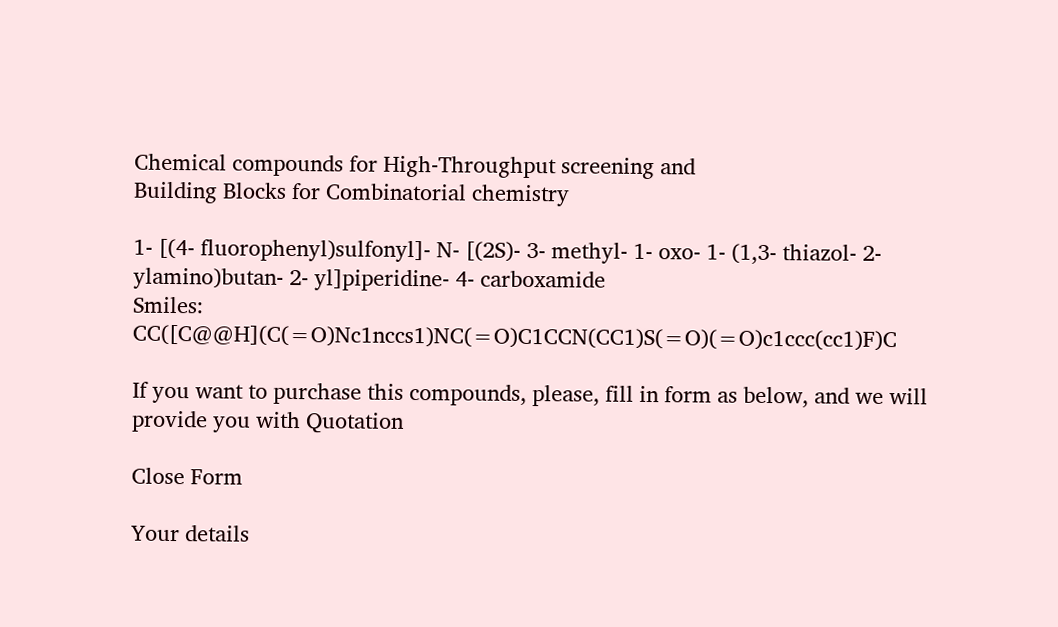Chemical compounds for High-Throughput screening and
Building Blocks for Combinatorial chemistry

1- [(4- fluorophenyl)sulfonyl]- N- [(2S)- 3- methyl- 1- oxo- 1- (1,3- thiazol- 2- ylamino)butan- 2- yl]piperidine- 4- carboxamide
Smiles: CC([C@@H](C(=O)Nc1nccs1)NC(=O)C1CCN(CC1)S(=O)(=O)c1ccc(cc1)F)C

If you want to purchase this compounds, please, fill in form as below, and we will provide you with Quotation

Close Form

Your details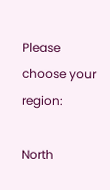Please choose your region:

North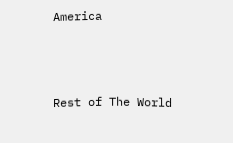America



Rest of The World